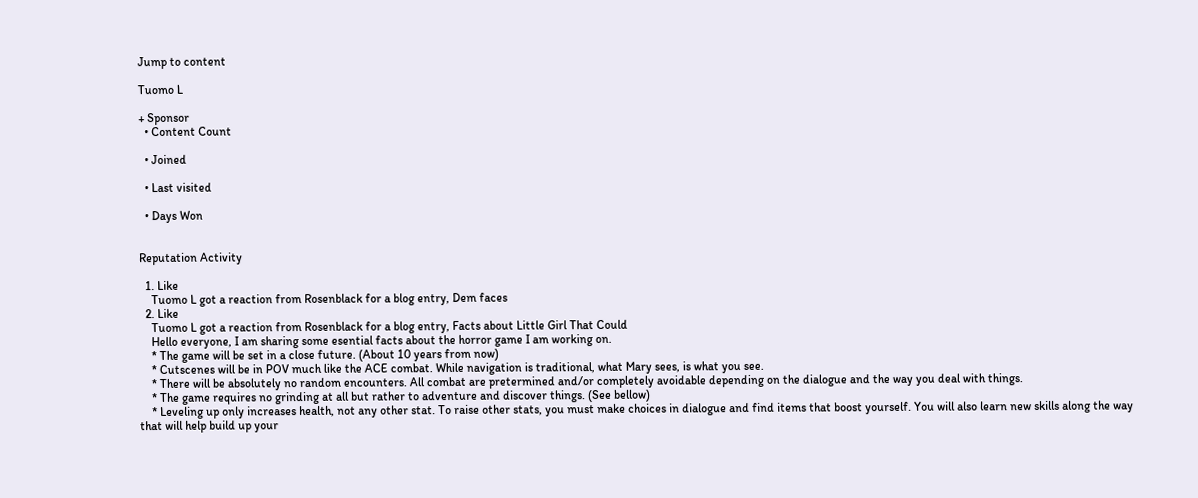Jump to content

Tuomo L

+ Sponsor
  • Content Count

  • Joined

  • Last visited

  • Days Won


Reputation Activity

  1. Like
    Tuomo L got a reaction from Rosenblack for a blog entry, Dem faces
  2. Like
    Tuomo L got a reaction from Rosenblack for a blog entry, Facts about Little Girl That Could
    Hello everyone, I am sharing some esential facts about the horror game I am working on.
    * The game will be set in a close future. (About 10 years from now)
    * Cutscenes will be in POV much like the ACE combat. While navigation is traditional, what Mary sees, is what you see.
    * There will be absolutely no random encounters. All combat are pretermined and/or completely avoidable depending on the dialogue and the way you deal with things.
    * The game requires no grinding at all but rather to adventure and discover things. (See bellow)
    * Leveling up only increases health, not any other stat. To raise other stats, you must make choices in dialogue and find items that boost yourself. You will also learn new skills along the way that will help build up your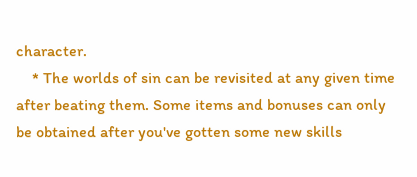character.
    * The worlds of sin can be revisited at any given time after beating them. Some items and bonuses can only be obtained after you've gotten some new skills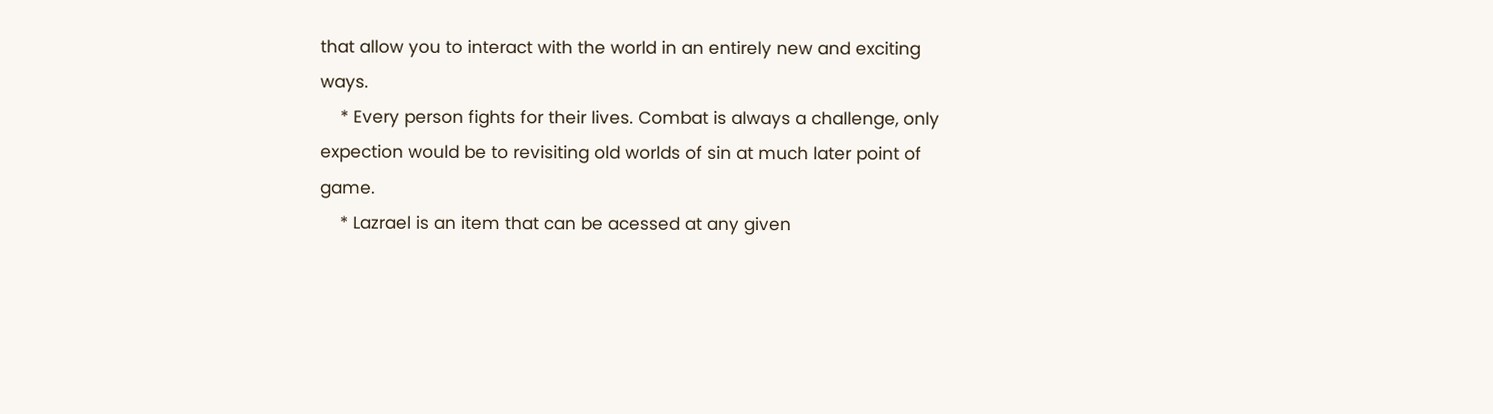that allow you to interact with the world in an entirely new and exciting ways.
    * Every person fights for their lives. Combat is always a challenge, only expection would be to revisiting old worlds of sin at much later point of game.
    * Lazrael is an item that can be acessed at any given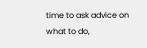time to ask advice on what to do,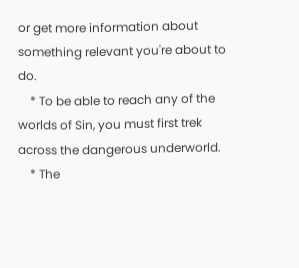or get more information about something relevant you're about to do.
    * To be able to reach any of the worlds of Sin, you must first trek across the dangerous underworld.
    * The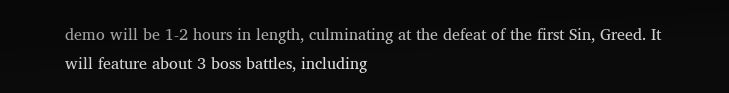demo will be 1-2 hours in length, culminating at the defeat of the first Sin, Greed. It will feature about 3 boss battles, including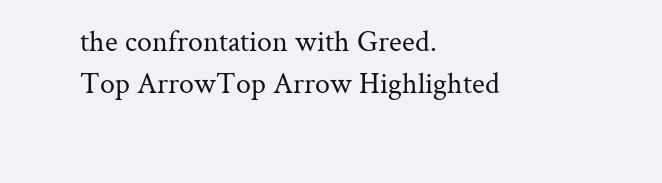the confrontation with Greed.
Top ArrowTop Arrow Highlighted